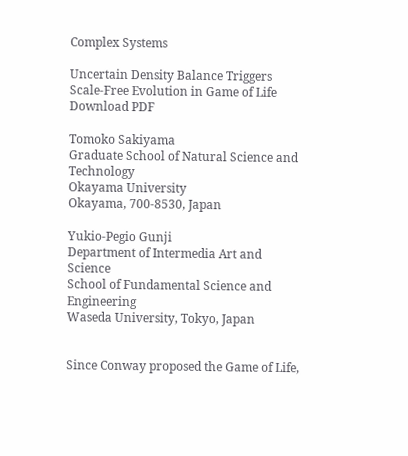Complex Systems

Uncertain Density Balance Triggers Scale-Free Evolution in Game of Life Download PDF

Tomoko Sakiyama
Graduate School of Natural Science and Technology
Okayama University
Okayama, 700-8530, Japan

Yukio-Pegio Gunji
Department of Intermedia Art and Science
School of Fundamental Science and Engineering
Waseda University, Tokyo, Japan


Since Conway proposed the Game of Life,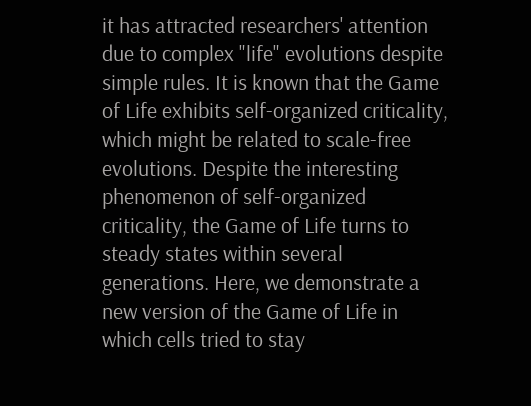it has attracted researchers' attention due to complex "life" evolutions despite simple rules. It is known that the Game of Life exhibits self-organized criticality, which might be related to scale-free evolutions. Despite the interesting phenomenon of self-organized criticality, the Game of Life turns to steady states within several generations. Here, we demonstrate a new version of the Game of Life in which cells tried to stay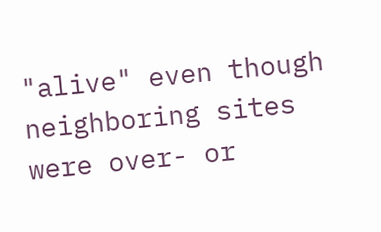"alive" even though neighboring sites were over- or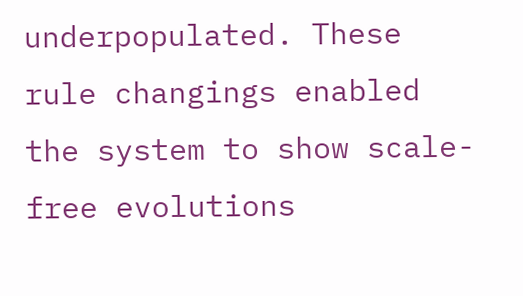underpopulated. These rule changings enabled the system to show scale-free evolutions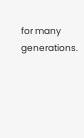for many generations.